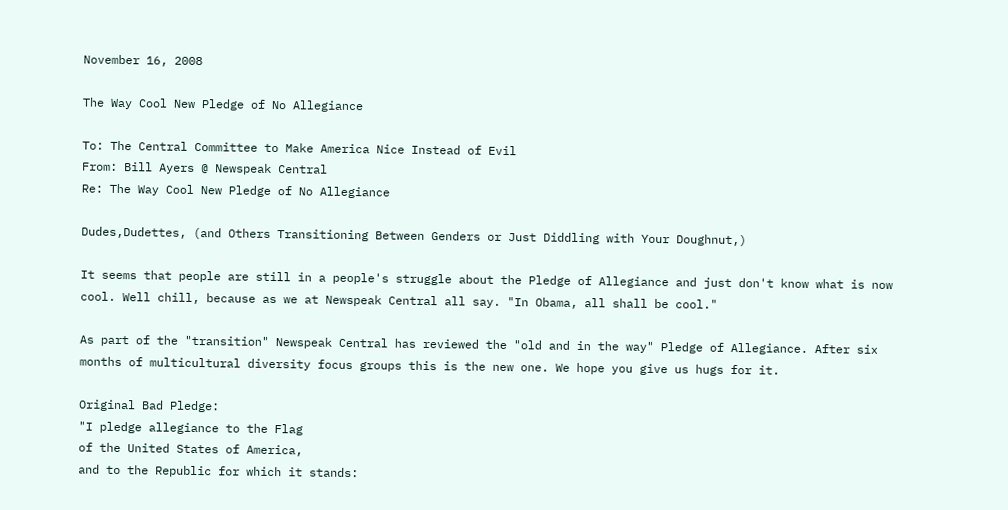November 16, 2008

The Way Cool New Pledge of No Allegiance

To: The Central Committee to Make America Nice Instead of Evil
From: Bill Ayers @ Newspeak Central
Re: The Way Cool New Pledge of No Allegiance

Dudes,Dudettes, (and Others Transitioning Between Genders or Just Diddling with Your Doughnut,)

It seems that people are still in a people's struggle about the Pledge of Allegiance and just don't know what is now cool. Well chill, because as we at Newspeak Central all say. "In Obama, all shall be cool."

As part of the "transition" Newspeak Central has reviewed the "old and in the way" Pledge of Allegiance. After six months of multicultural diversity focus groups this is the new one. We hope you give us hugs for it.

Original Bad Pledge:
"I pledge allegiance to the Flag
of the United States of America,
and to the Republic for which it stands: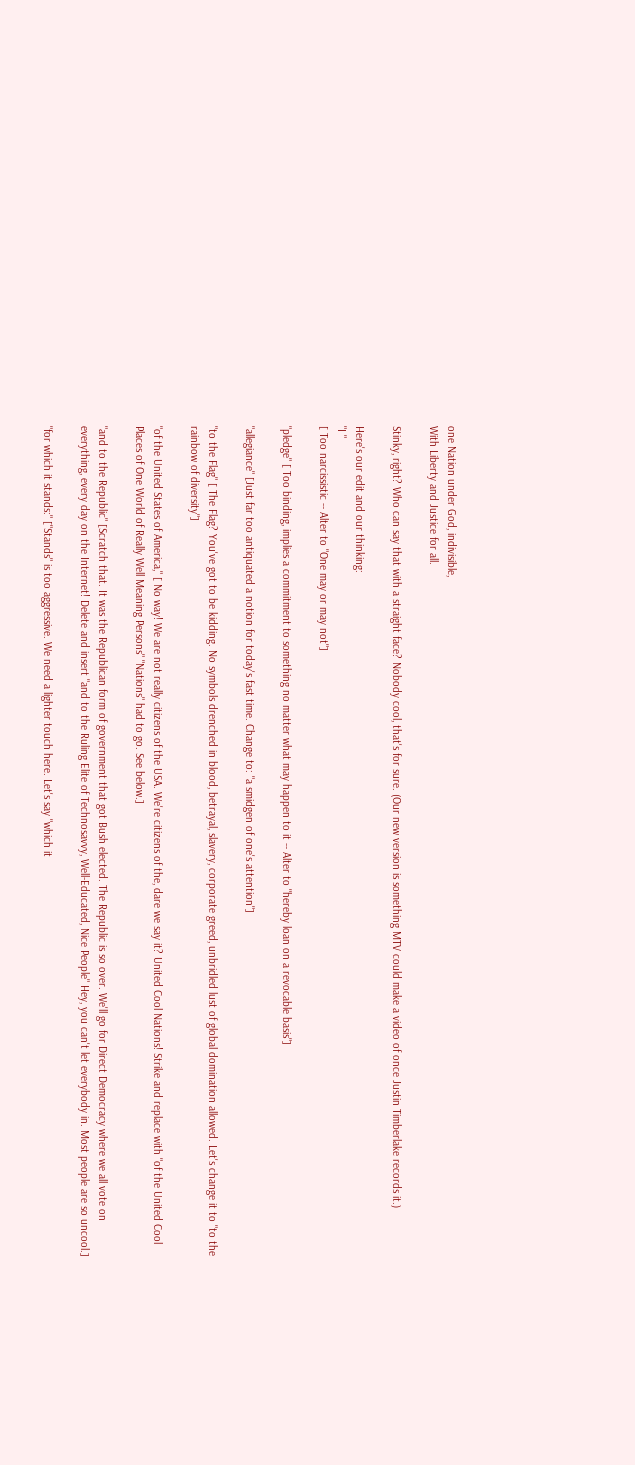one Nation under God, indivisible,
With Liberty and Justice for all.

Stinky, right? Who can say that with a straight face? Nobody cool, that's for sure. (Our new version is something MTV could make a video of once Justin Timberlake records it.)

Here's our edit and our thinking:
"I "
[ Too narcissistic -- Alter to "One may or may not"]

"pledge" [ Too binding, implies a commitment to something no matter what may happen to it -- Alter to "hereby loan on a revocable basis"]

"allegiance" [Just far too antiquated a notion for today's fast time. Change to: "a smidgen of one's attention"]

"to the Flag" [ The Flag? You've got to be kidding. No symbols drenched in blood, betrayal, slavery, corporate greed, unbridled lust of global domination allowed. Let's change it to "to the rainbow of diversity"]

"of the United States of America," [ No way! We are not really citizens of the USA. We're citizens of the, dare we say it? United Cool Nations! Strike and replace with "of the United Cool Places of One World of Really Well Meaning Persons" "Nations" had to go. See below.]

"and to the Republic" [Scratch that. It was the Republican form of government that got Bush elected. The Republic is so over. We'll go for Direct Democracy where we all vote on everything, every day on the Internet! Delete and insert "and to the Ruling Elite of Technosavvy, Well-Educated, Nice People" Hey, you can't let everybody in. Most people are so uncool.]

"for which it stands:" ["Stands" is too aggressive. We need a lighter touch here. Let's say "which it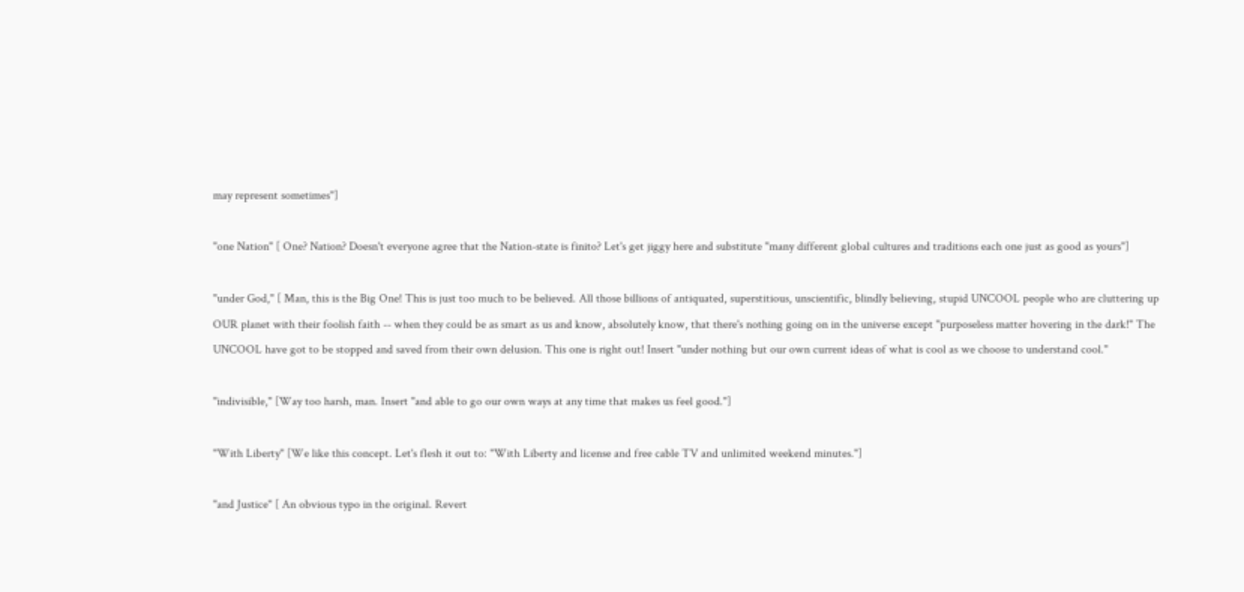may represent sometimes"]

"one Nation" [ One? Nation? Doesn't everyone agree that the Nation-state is finito? Let's get jiggy here and substitute "many different global cultures and traditions each one just as good as yours"]

"under God," [ Man, this is the Big One! This is just too much to be believed. All those billions of antiquated, superstitious, unscientific, blindly believing, stupid UNCOOL people who are cluttering up OUR planet with their foolish faith -- when they could be as smart as us and know, absolutely know, that there's nothing going on in the universe except "purposeless matter hovering in the dark!" The UNCOOL have got to be stopped and saved from their own delusion. This one is right out! Insert "under nothing but our own current ideas of what is cool as we choose to understand cool."

"indivisible," [Way too harsh, man. Insert "and able to go our own ways at any time that makes us feel good."]

"With Liberty" [We like this concept. Let's flesh it out to: "With Liberty and license and free cable TV and unlimited weekend minutes."]

"and Justice" [ An obvious typo in the original. Revert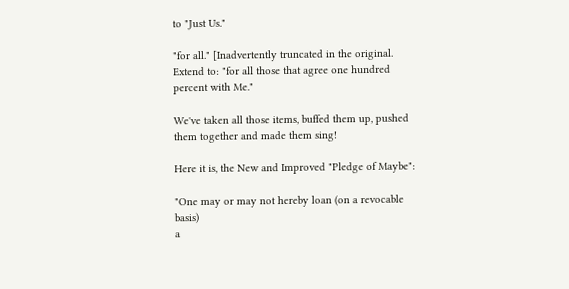to "Just Us."

"for all." [Inadvertently truncated in the original. Extend to: "for all those that agree one hundred percent with Me."

We've taken all those items, buffed them up, pushed them together and made them sing!

Here it is, the New and Improved "Pledge of Maybe":

"One may or may not hereby loan (on a revocable basis)
a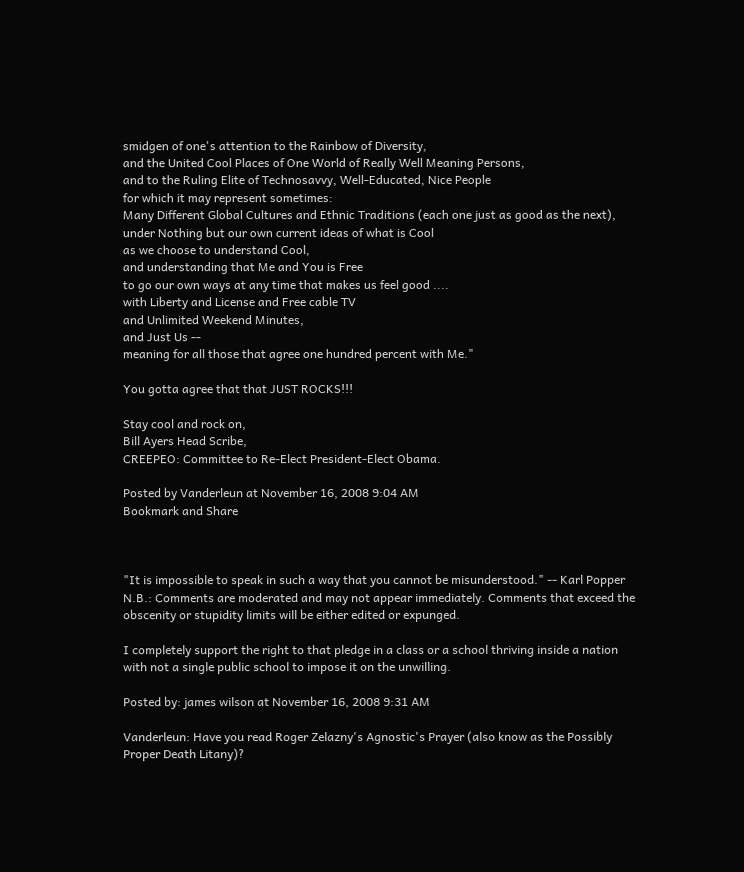smidgen of one's attention to the Rainbow of Diversity,
and the United Cool Places of One World of Really Well Meaning Persons,
and to the Ruling Elite of Technosavvy, Well-Educated, Nice People
for which it may represent sometimes:
Many Different Global Cultures and Ethnic Traditions (each one just as good as the next),
under Nothing but our own current ideas of what is Cool
as we choose to understand Cool,
and understanding that Me and You is Free
to go our own ways at any time that makes us feel good ....
with Liberty and License and Free cable TV
and Unlimited Weekend Minutes,
and Just Us --
meaning for all those that agree one hundred percent with Me."

You gotta agree that that JUST ROCKS!!!

Stay cool and rock on,
Bill Ayers Head Scribe,
CREEPEO: Committee to Re-Elect President-Elect Obama.

Posted by Vanderleun at November 16, 2008 9:04 AM
Bookmark and Share



"It is impossible to speak in such a way that you cannot be misunderstood." -- Karl Popper N.B.: Comments are moderated and may not appear immediately. Comments that exceed the obscenity or stupidity limits will be either edited or expunged.

I completely support the right to that pledge in a class or a school thriving inside a nation with not a single public school to impose it on the unwilling.

Posted by: james wilson at November 16, 2008 9:31 AM

Vanderleun: Have you read Roger Zelazny's Agnostic's Prayer (also know as the Possibly Proper Death Litany)?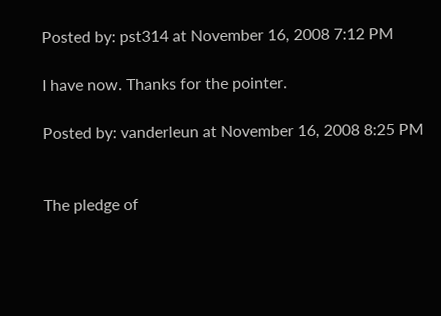Posted by: pst314 at November 16, 2008 7:12 PM

I have now. Thanks for the pointer.

Posted by: vanderleun at November 16, 2008 8:25 PM


The pledge of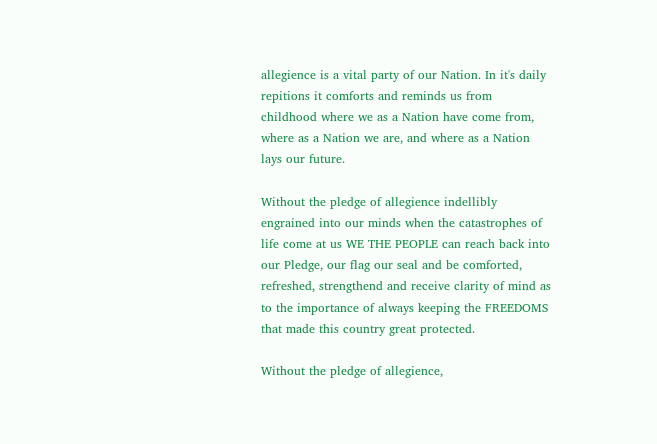allegience is a vital party of our Nation. In it's daily repitions it comforts and reminds us from childhood where we as a Nation have come from, where as a Nation we are, and where as a Nation lays our future.

Without the pledge of allegience indellibly engrained into our minds when the catastrophes of life come at us WE THE PEOPLE can reach back into our Pledge, our flag our seal and be comforted, refreshed, strengthend and receive clarity of mind as to the importance of always keeping the FREEDOMS that made this country great protected.

Without the pledge of allegience,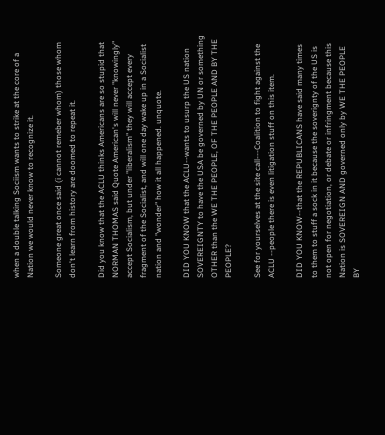when a double talking Sociism wants to strike at the core of a Nation we would never know to recognize it.

Someone great once said (i cannot remeber whom) those whom don't learn from history are doomed to repeat it.

Did you know that the ACLU thinks Americans are so stupid that NORMAN THOMAS said Quote American's will never "knowingly" accept Socialism, but under "liberalism" they will accept every fragment of the Socialist, and will one day wake up in a Socialist nation and "wonder" how it all happened. unquote.

DID YOU KNOW that the ACLU--wants to usurp the US nation SOVEREIGNTY to have the USA be governed by UN or something OTHER than the WE THE PEOPLE, OF THE PEOPLE AND BY THE PEOPLE?

See for yourselves at the site call---Coalition to fight against the ACLU --people there is even litigation stuff on this item.

DID YOU KNOW--that the REPUBLICANS have said many times to them to stuff a sock in it because the soverignty of the US is not open for negotiation, or debate or infringment because this Nation is SOVEREIGN AND governed only by WE THE PEOPLE BY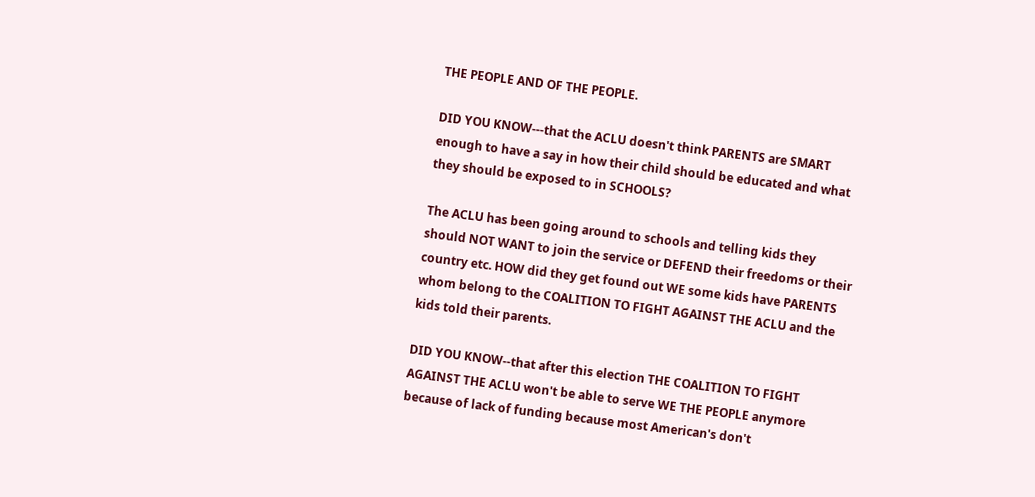THE PEOPLE AND OF THE PEOPLE.

DID YOU KNOW---that the ACLU doesn't think PARENTS are SMART enough to have a say in how their child should be educated and what they should be exposed to in SCHOOLS?

The ACLU has been going around to schools and telling kids they should NOT WANT to join the service or DEFEND their freedoms or their country etc. HOW did they get found out WE some kids have PARENTS whom belong to the COALITION TO FIGHT AGAINST THE ACLU and the kids told their parents.

DID YOU KNOW--that after this election THE COALITION TO FIGHT AGAINST THE ACLU won't be able to serve WE THE PEOPLE anymore because of lack of funding because most American's don't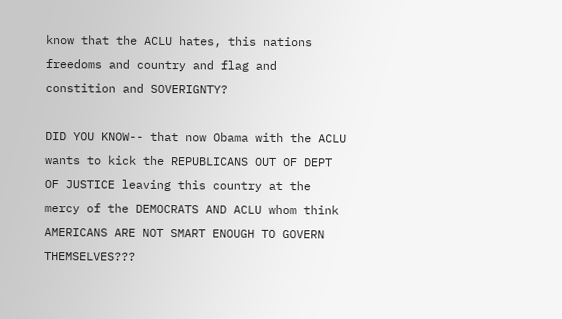know that the ACLU hates, this nations freedoms and country and flag and constition and SOVERIGNTY?

DID YOU KNOW-- that now Obama with the ACLU wants to kick the REPUBLICANS OUT OF DEPT OF JUSTICE leaving this country at the mercy of the DEMOCRATS AND ACLU whom think AMERICANS ARE NOT SMART ENOUGH TO GOVERN THEMSELVES???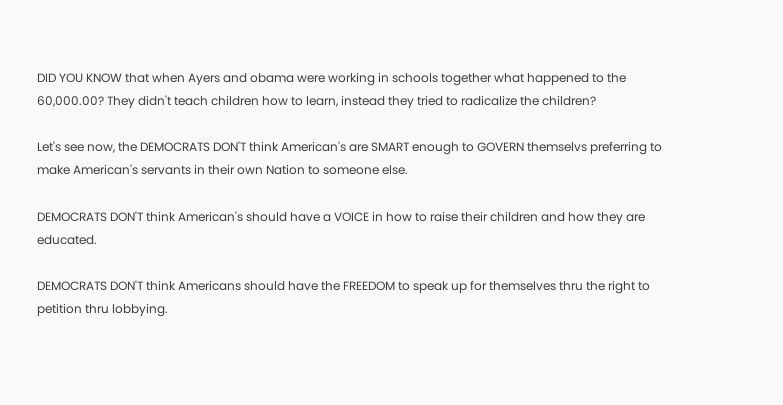DID YOU KNOW that when Ayers and obama were working in schools together what happened to the 60,000.00? They didn't teach children how to learn, instead they tried to radicalize the children?

Let's see now, the DEMOCRATS DON'T think American's are SMART enough to GOVERN themselvs preferring to make American's servants in their own Nation to someone else.

DEMOCRATS DON'T think American's should have a VOICE in how to raise their children and how they are educated.

DEMOCRATS DON'T think Americans should have the FREEDOM to speak up for themselves thru the right to petition thru lobbying.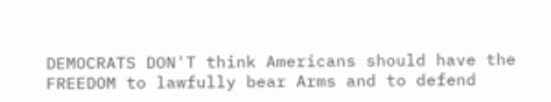DEMOCRATS DON'T think Americans should have the FREEDOM to lawfully bear Arms and to defend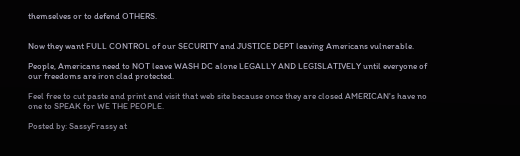themselves or to defend OTHERS.


Now they want FULL CONTROL of our SECURITY and JUSTICE DEPT leaving Americans vulnerable.

People, Americans need to NOT leave WASH DC alone LEGALLY AND LEGISLATIVELY until everyone of our freedoms are iron clad protected.

Feel free to cut paste and print and visit that web site because once they are closed AMERICAN's have no one to SPEAK for WE THE PEOPLE.

Posted by: SassyFrassy at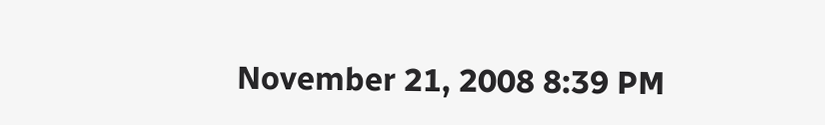November 21, 2008 8:39 PM